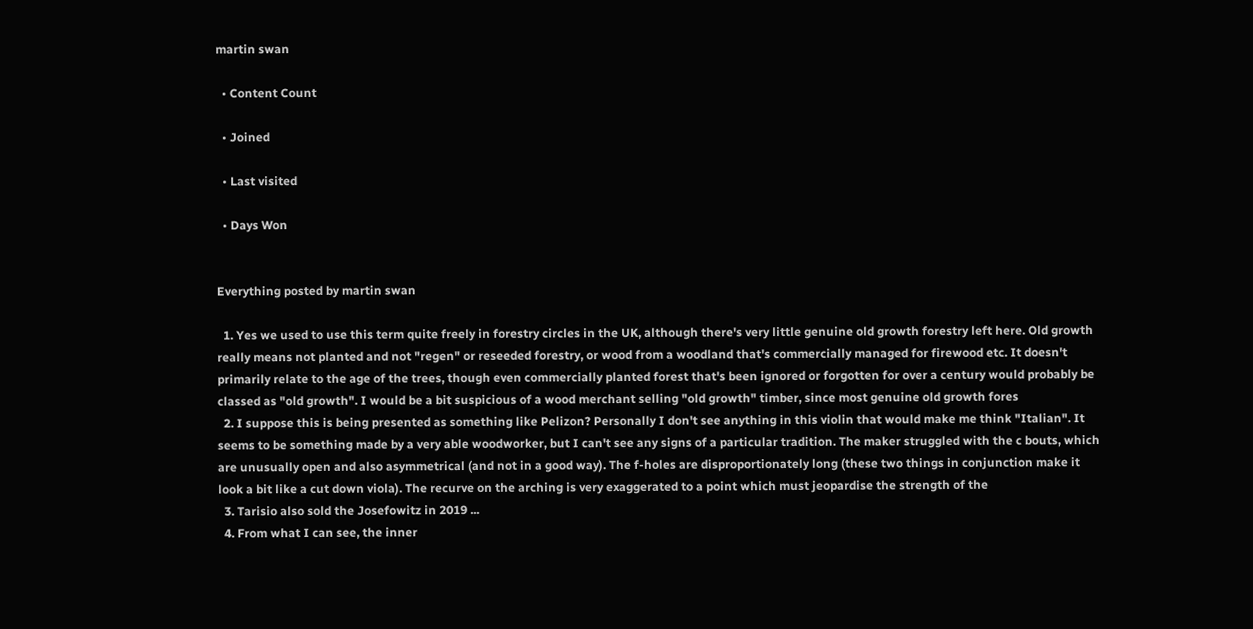martin swan

  • Content Count

  • Joined

  • Last visited

  • Days Won


Everything posted by martin swan

  1. Yes we used to use this term quite freely in forestry circles in the UK, although there's very little genuine old growth forestry left here. Old growth really means not planted and not "regen" or reseeded forestry, or wood from a woodland that's commercially managed for firewood etc. It doesn't primarily relate to the age of the trees, though even commercially planted forest that's been ignored or forgotten for over a century would probably be classed as "old growth". I would be a bit suspicious of a wood merchant selling "old growth" timber, since most genuine old growth fores
  2. I suppose this is being presented as something like Pelizon? Personally I don't see anything in this violin that would make me think "Italian". It seems to be something made by a very able woodworker, but I can't see any signs of a particular tradition. The maker struggled with the c bouts, which are unusually open and also asymmetrical (and not in a good way). The f-holes are disproportionately long (these two things in conjunction make it look a bit like a cut down viola). The recurve on the arching is very exaggerated to a point which must jeopardise the strength of the
  3. Tarisio also sold the Josefowitz in 2019 ...
  4. From what I can see, the inner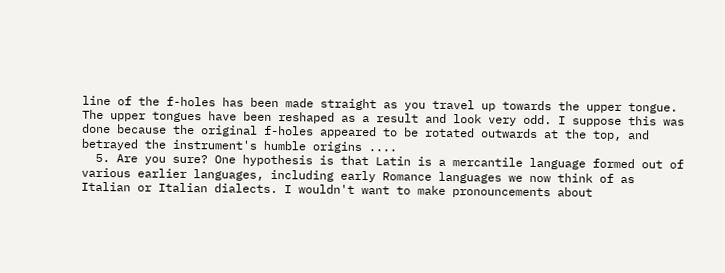line of the f-holes has been made straight as you travel up towards the upper tongue. The upper tongues have been reshaped as a result and look very odd. I suppose this was done because the original f-holes appeared to be rotated outwards at the top, and betrayed the instrument's humble origins ....
  5. Are you sure? One hypothesis is that Latin is a mercantile language formed out of various earlier languages, including early Romance languages we now think of as Italian or Italian dialects. I wouldn't want to make pronouncements about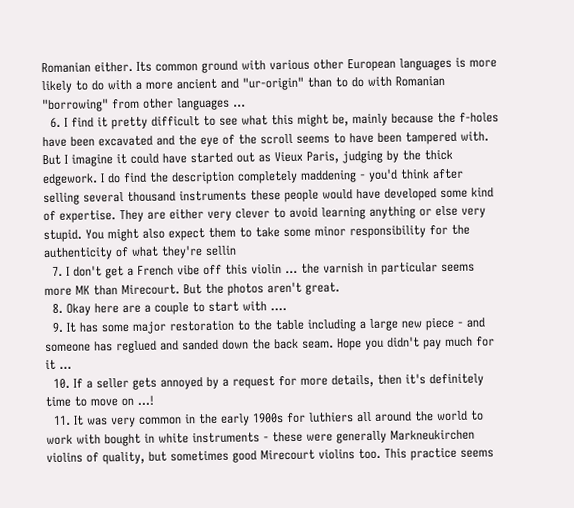Romanian either. Its common ground with various other European languages is more likely to do with a more ancient and "ur-origin" than to do with Romanian "borrowing" from other languages ...
  6. I find it pretty difficult to see what this might be, mainly because the f-holes have been excavated and the eye of the scroll seems to have been tampered with. But I imagine it could have started out as Vieux Paris, judging by the thick edgework. I do find the description completely maddening - you'd think after selling several thousand instruments these people would have developed some kind of expertise. They are either very clever to avoid learning anything or else very stupid. You might also expect them to take some minor responsibility for the authenticity of what they're sellin
  7. I don't get a French vibe off this violin ... the varnish in particular seems more MK than Mirecourt. But the photos aren't great.
  8. Okay here are a couple to start with ....
  9. It has some major restoration to the table including a large new piece - and someone has reglued and sanded down the back seam. Hope you didn't pay much for it ...
  10. If a seller gets annoyed by a request for more details, then it's definitely time to move on ...!
  11. It was very common in the early 1900s for luthiers all around the world to work with bought in white instruments - these were generally Markneukirchen violins of quality, but sometimes good Mirecourt violins too. This practice seems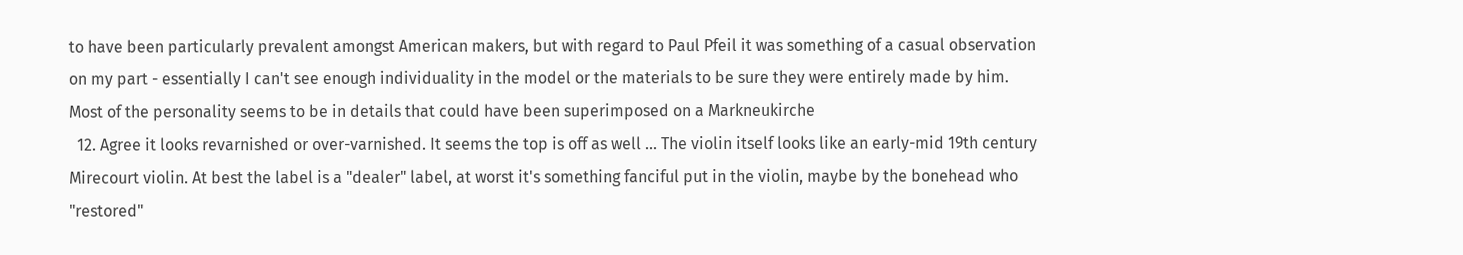to have been particularly prevalent amongst American makers, but with regard to Paul Pfeil it was something of a casual observation on my part - essentially I can't see enough individuality in the model or the materials to be sure they were entirely made by him. Most of the personality seems to be in details that could have been superimposed on a Markneukirche
  12. Agree it looks revarnished or over-varnished. It seems the top is off as well ... The violin itself looks like an early-mid 19th century Mirecourt violin. At best the label is a "dealer" label, at worst it's something fanciful put in the violin, maybe by the bonehead who "restored"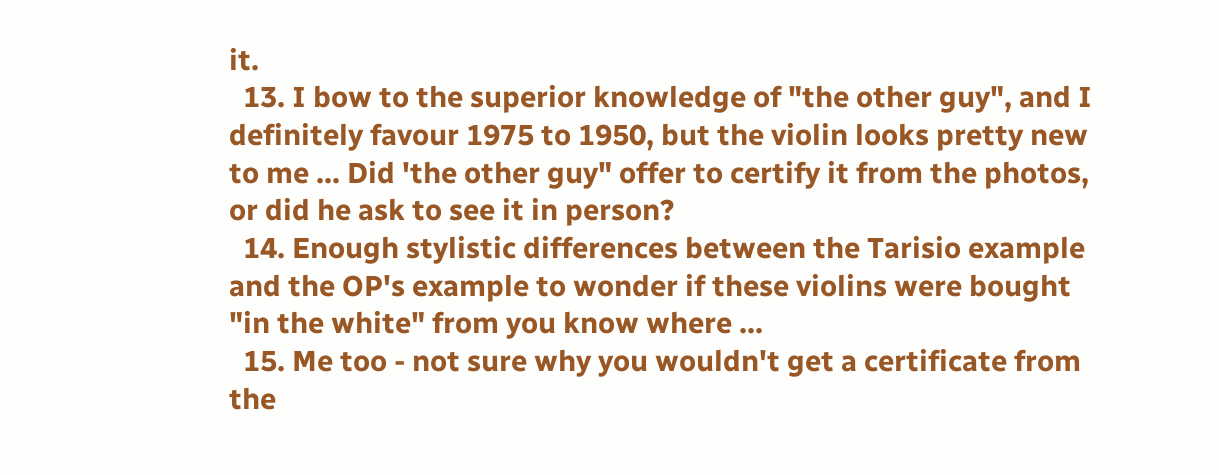it.
  13. I bow to the superior knowledge of "the other guy", and I definitely favour 1975 to 1950, but the violin looks pretty new to me ... Did 'the other guy" offer to certify it from the photos, or did he ask to see it in person?
  14. Enough stylistic differences between the Tarisio example and the OP's example to wonder if these violins were bought "in the white" from you know where ...
  15. Me too - not sure why you wouldn't get a certificate from the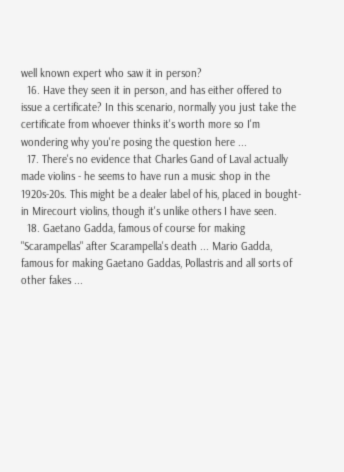well known expert who saw it in person?
  16. Have they seen it in person, and has either offered to issue a certificate? In this scenario, normally you just take the certificate from whoever thinks it's worth more so I'm wondering why you're posing the question here ...
  17. There's no evidence that Charles Gand of Laval actually made violins - he seems to have run a music shop in the 1920s-20s. This might be a dealer label of his, placed in bought-in Mirecourt violins, though it's unlike others I have seen.
  18. Gaetano Gadda, famous of course for making "Scarampellas" after Scarampella's death ... Mario Gadda, famous for making Gaetano Gaddas, Pollastris and all sorts of other fakes ...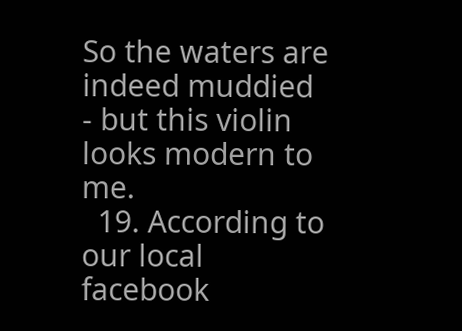So the waters are indeed muddied - but this violin looks modern to me.
  19. According to our local facebook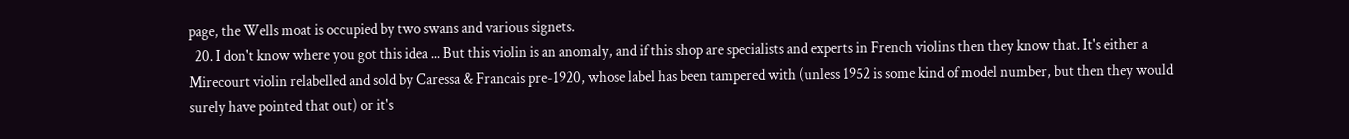page, the Wells moat is occupied by two swans and various signets.
  20. I don't know where you got this idea ... But this violin is an anomaly, and if this shop are specialists and experts in French violins then they know that. It's either a Mirecourt violin relabelled and sold by Caressa & Francais pre-1920, whose label has been tampered with (unless 1952 is some kind of model number, but then they would surely have pointed that out) or it's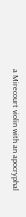a Mirecourt violin with an apocryphal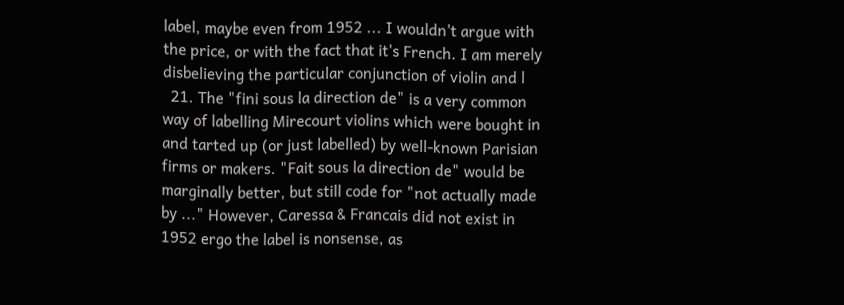label, maybe even from 1952 ... I wouldn't argue with the price, or with the fact that it's French. I am merely disbelieving the particular conjunction of violin and l
  21. The "fini sous la direction de" is a very common way of labelling Mirecourt violins which were bought in and tarted up (or just labelled) by well-known Parisian firms or makers. "Fait sous la direction de" would be marginally better, but still code for "not actually made by ..." However, Caressa & Francais did not exist in 1952 ergo the label is nonsense, as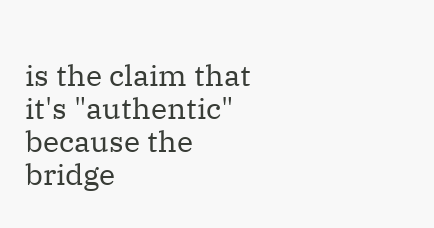is the claim that it's "authentic" because the bridge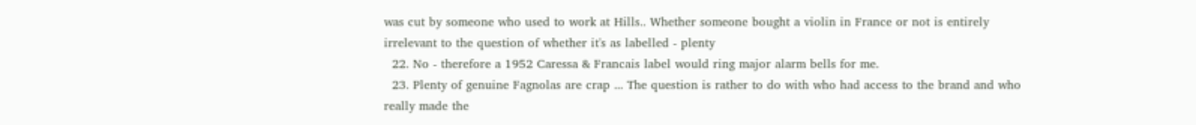was cut by someone who used to work at Hills.. Whether someone bought a violin in France or not is entirely irrelevant to the question of whether it's as labelled - plenty
  22. No - therefore a 1952 Caressa & Francais label would ring major alarm bells for me.
  23. Plenty of genuine Fagnolas are crap ... The question is rather to do with who had access to the brand and who really made the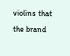violins that the brand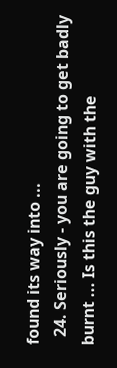found its way into ...
  24. Seriously - you are going to get badly burnt ... Is this the guy with the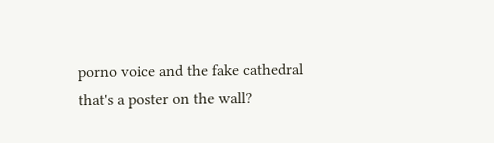porno voice and the fake cathedral that's a poster on the wall?